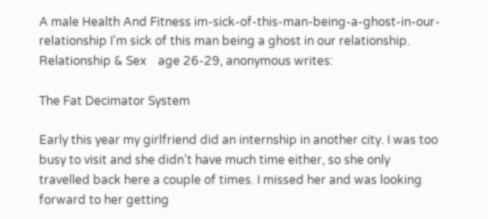A male Health And Fitness im-sick-of-this-man-being-a-ghost-in-our-relationship I'm sick of this man being a ghost in our relationship. Relationship & Sex    age 26-29, anonymous writes:

The Fat Decimator System

Early this year my girlfriend did an internship in another city. I was too busy to visit and she didn’t have much time either, so she only travelled back here a couple of times. I missed her and was looking forward to her getting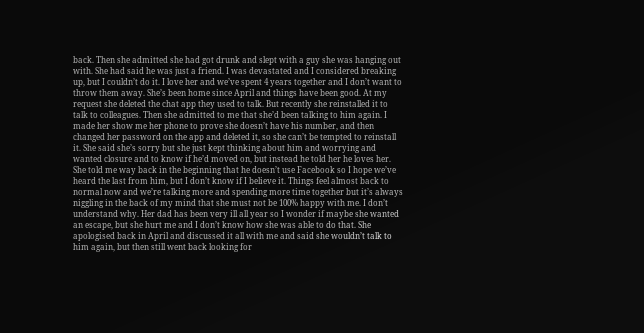back. Then she admitted she had got drunk and slept with a guy she was hanging out with. She had said he was just a friend. I was devastated and I considered breaking up, but I couldn’t do it. I love her and we’ve spent 4 years together and I don’t want to throw them away. She’s been home since April and things have been good. At my request she deleted the chat app they used to talk. But recently she reinstalled it to talk to colleagues. Then she admitted to me that she’d been talking to him again. I made her show me her phone to prove she doesn’t have his number, and then changed her password on the app and deleted it, so she can’t be tempted to reinstall it. She said she’s sorry but she just kept thinking about him and worrying and wanted closure and to know if he’d moved on, but instead he told her he loves her. She told me way back in the beginning that he doesn’t use Facebook so I hope we’ve heard the last from him, but I don’t know if I believe it. Things feel almost back to normal now and we’re talking more and spending more time together but it’s always niggling in the back of my mind that she must not be 100% happy with me. I don’t understand why. Her dad has been very ill all year so I wonder if maybe she wanted an escape, but she hurt me and I don’t know how she was able to do that. She apologised back in April and discussed it all with me and said she wouldn’t talk to him again, but then still went back looking for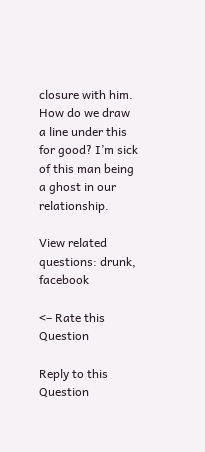closure with him. How do we draw a line under this for good? I’m sick of this man being a ghost in our relationship.

View related questions: drunk, facebook

<– Rate this Question

Reply to this Question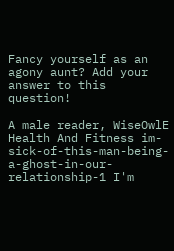Fancy yourself as an agony aunt? Add your answer to this question!

A male reader, WiseOwlE Health And Fitness im-sick-of-this-man-being-a-ghost-in-our-relationship-1 I'm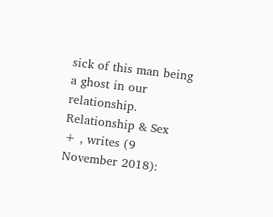sick of this man being a ghost in our relationship. Relationship & Sex     + , writes (9 November 2018):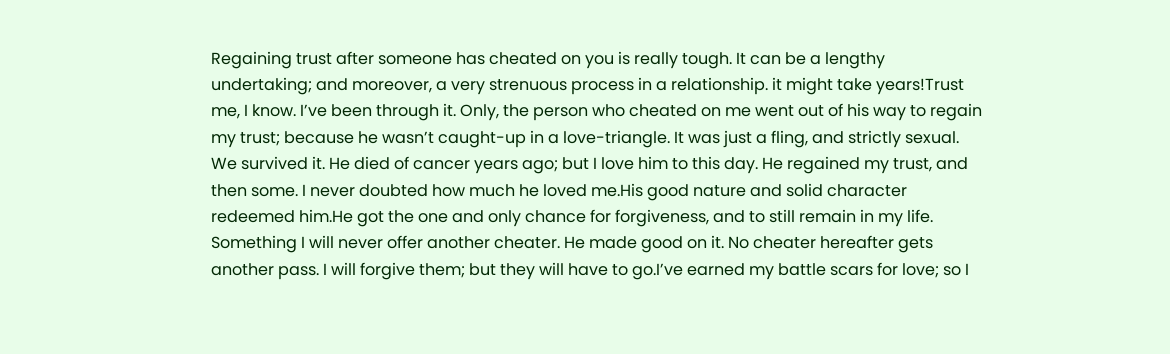Regaining trust after someone has cheated on you is really tough. It can be a lengthy undertaking; and moreover, a very strenuous process in a relationship. it might take years!Trust me, I know. I’ve been through it. Only, the person who cheated on me went out of his way to regain my trust; because he wasn’t caught-up in a love-triangle. It was just a fling, and strictly sexual. We survived it. He died of cancer years ago; but I love him to this day. He regained my trust, and then some. I never doubted how much he loved me.His good nature and solid character redeemed him.He got the one and only chance for forgiveness, and to still remain in my life. Something I will never offer another cheater. He made good on it. No cheater hereafter gets another pass. I will forgive them; but they will have to go.I’ve earned my battle scars for love; so I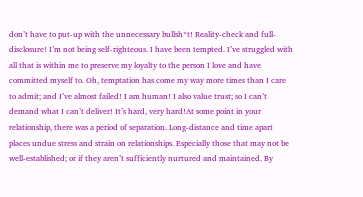don’t have to put-up with the unnecessary bullsh*t! Reality-check and full-disclosure! I’m not being self-righteous. I have been tempted. I’ve struggled with all that is within me to preserve my loyalty to the person I love and have committed myself to. Oh, temptation has come my way more times than I care to admit; and I’ve almost failed! I am human! I also value trust; so I can’t demand what I can’t deliver! It’s hard, very hard!At some point in your relationship, there was a period of separation. Long-distance and time apart places undue stress and strain on relationships. Especially those that may not be well-established; or if they aren’t sufficiently nurtured and maintained. By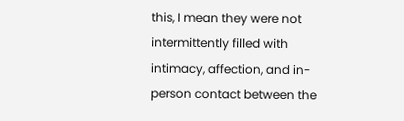this, I mean they were not intermittently filled with intimacy, affection, and in-person contact between the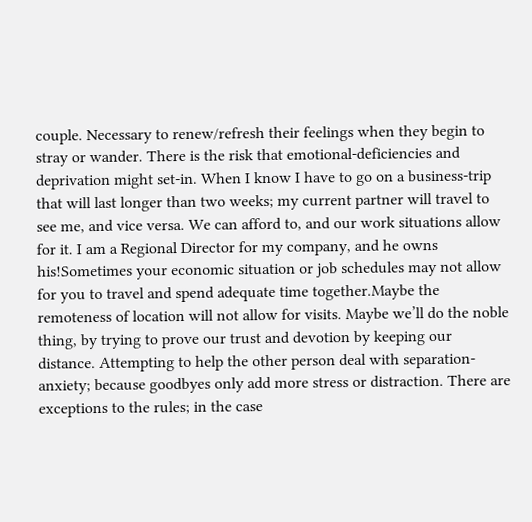couple. Necessary to renew/refresh their feelings when they begin to stray or wander. There is the risk that emotional-deficiencies and deprivation might set-in. When I know I have to go on a business-trip that will last longer than two weeks; my current partner will travel to see me, and vice versa. We can afford to, and our work situations allow for it. I am a Regional Director for my company, and he owns his!Sometimes your economic situation or job schedules may not allow for you to travel and spend adequate time together.Maybe the remoteness of location will not allow for visits. Maybe we’ll do the noble thing, by trying to prove our trust and devotion by keeping our distance. Attempting to help the other person deal with separation-anxiety; because goodbyes only add more stress or distraction. There are exceptions to the rules; in the case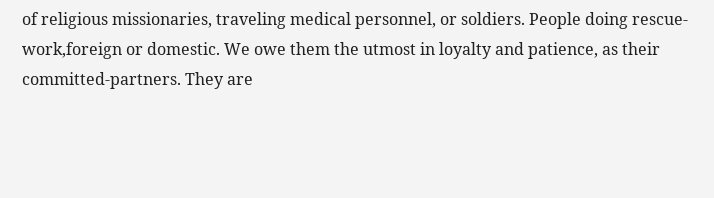of religious missionaries, traveling medical personnel, or soldiers. People doing rescue-work,foreign or domestic. We owe them the utmost in loyalty and patience, as their committed-partners. They are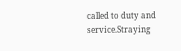called to duty and service.Straying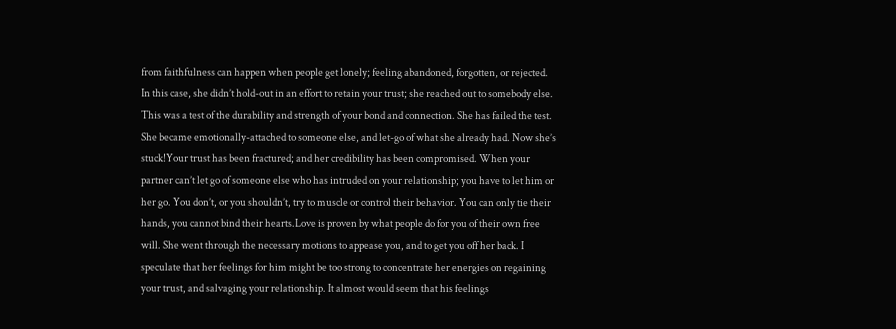from faithfulness can happen when people get lonely; feeling abandoned, forgotten, or rejected. In this case, she didn’t hold-out in an effort to retain your trust; she reached out to somebody else. This was a test of the durability and strength of your bond and connection. She has failed the test. She became emotionally-attached to someone else, and let-go of what she already had. Now she’s stuck!Your trust has been fractured; and her credibility has been compromised. When your partner can’t let go of someone else who has intruded on your relationship; you have to let him or her go. You don’t, or you shouldn’t, try to muscle or control their behavior. You can only tie their hands, you cannot bind their hearts.Love is proven by what people do for you of their own free will. She went through the necessary motions to appease you, and to get you off her back. I speculate that her feelings for him might be too strong to concentrate her energies on regaining your trust, and salvaging your relationship. It almost would seem that his feelings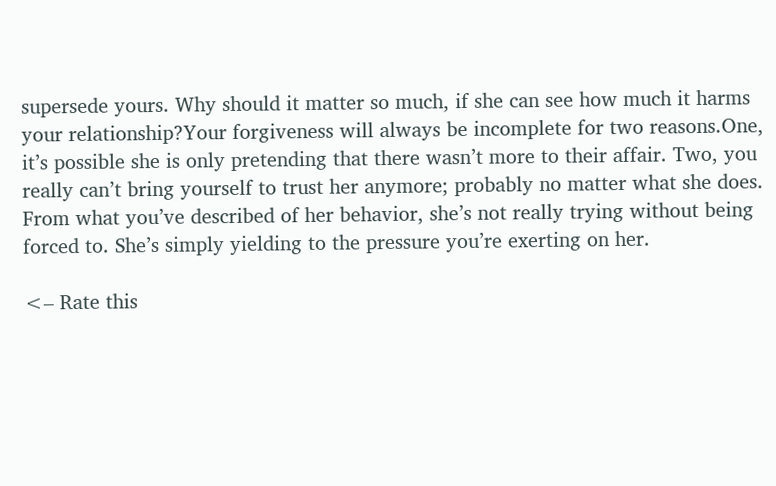supersede yours. Why should it matter so much, if she can see how much it harms your relationship?Your forgiveness will always be incomplete for two reasons.One, it’s possible she is only pretending that there wasn’t more to their affair. Two, you really can’t bring yourself to trust her anymore; probably no matter what she does. From what you’ve described of her behavior, she’s not really trying without being forced to. She’s simply yielding to the pressure you’re exerting on her.

<– Rate this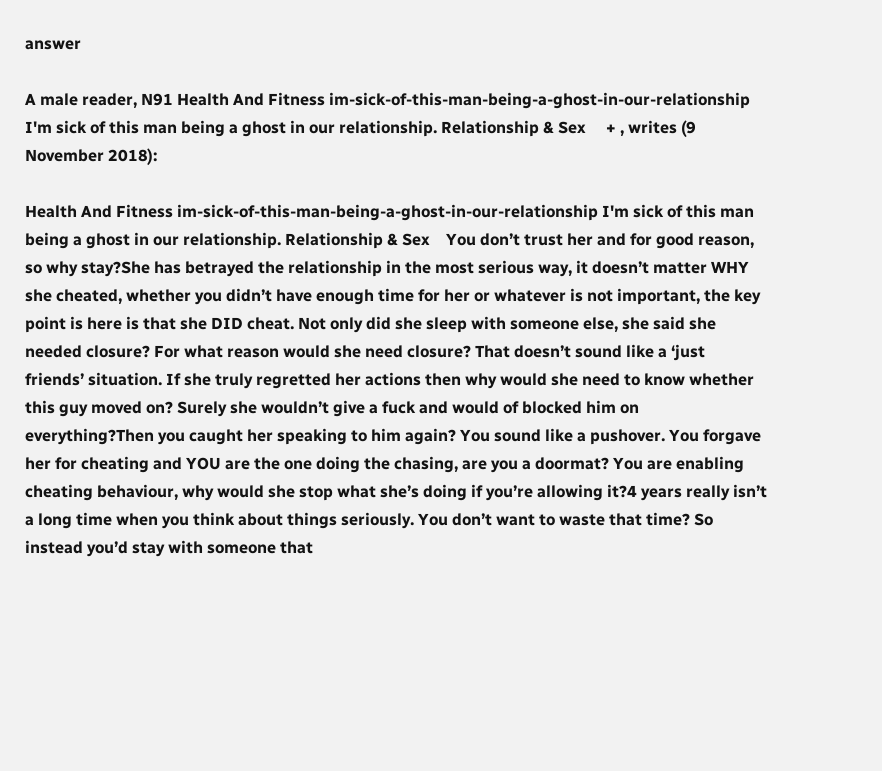answer

A male reader, N91 Health And Fitness im-sick-of-this-man-being-a-ghost-in-our-relationship I'm sick of this man being a ghost in our relationship. Relationship & Sex     + , writes (9 November 2018):

Health And Fitness im-sick-of-this-man-being-a-ghost-in-our-relationship I'm sick of this man being a ghost in our relationship. Relationship & Sex    You don’t trust her and for good reason, so why stay?She has betrayed the relationship in the most serious way, it doesn’t matter WHY she cheated, whether you didn’t have enough time for her or whatever is not important, the key point is here is that she DID cheat. Not only did she sleep with someone else, she said she needed closure? For what reason would she need closure? That doesn’t sound like a ‘just friends’ situation. If she truly regretted her actions then why would she need to know whether this guy moved on? Surely she wouldn’t give a fuck and would of blocked him on everything?Then you caught her speaking to him again? You sound like a pushover. You forgave her for cheating and YOU are the one doing the chasing, are you a doormat? You are enabling cheating behaviour, why would she stop what she’s doing if you’re allowing it?4 years really isn’t a long time when you think about things seriously. You don’t want to waste that time? So instead you’d stay with someone that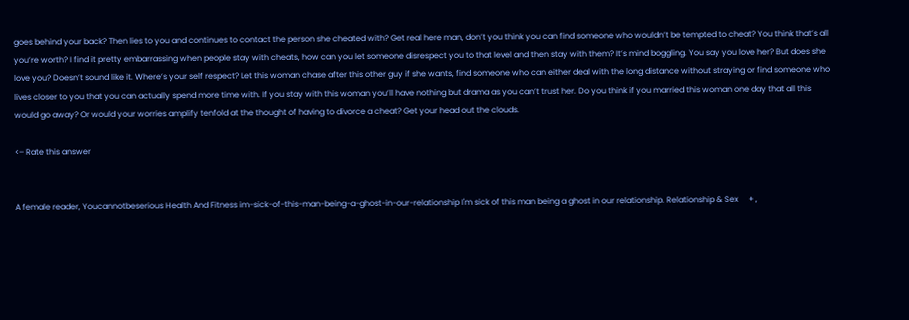goes behind your back? Then lies to you and continues to contact the person she cheated with? Get real here man, don’t you think you can find someone who wouldn’t be tempted to cheat? You think that’s all you’re worth? I find it pretty embarrassing when people stay with cheats, how can you let someone disrespect you to that level and then stay with them? It’s mind boggling. You say you love her? But does she love you? Doesn’t sound like it. Where’s your self respect? Let this woman chase after this other guy if she wants, find someone who can either deal with the long distance without straying or find someone who lives closer to you that you can actually spend more time with. If you stay with this woman you’ll have nothing but drama as you can’t trust her. Do you think if you married this woman one day that all this would go away? Or would your worries amplify tenfold at the thought of having to divorce a cheat? Get your head out the clouds.

<– Rate this answer


A female reader, Youcannotbeserious Health And Fitness im-sick-of-this-man-being-a-ghost-in-our-relationship I'm sick of this man being a ghost in our relationship. Relationship & Sex     + ,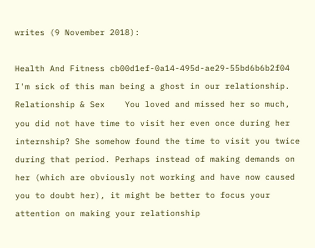writes (9 November 2018):

Health And Fitness cb00d1ef-0a14-495d-ae29-55bd6b6b2f04 I'm sick of this man being a ghost in our relationship. Relationship & Sex    You loved and missed her so much, you did not have time to visit her even once during her internship? She somehow found the time to visit you twice during that period. Perhaps instead of making demands on her (which are obviously not working and have now caused you to doubt her), it might be better to focus your attention on making your relationship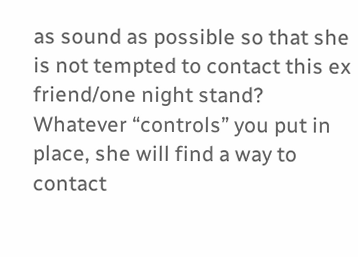as sound as possible so that she is not tempted to contact this ex friend/one night stand? Whatever “controls” you put in place, she will find a way to contact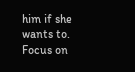him if she wants to. Focus on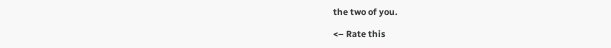the two of you.

<– Rate this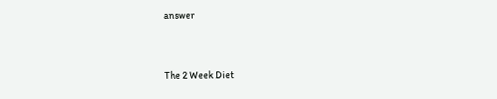answer


The 2 Week Diet